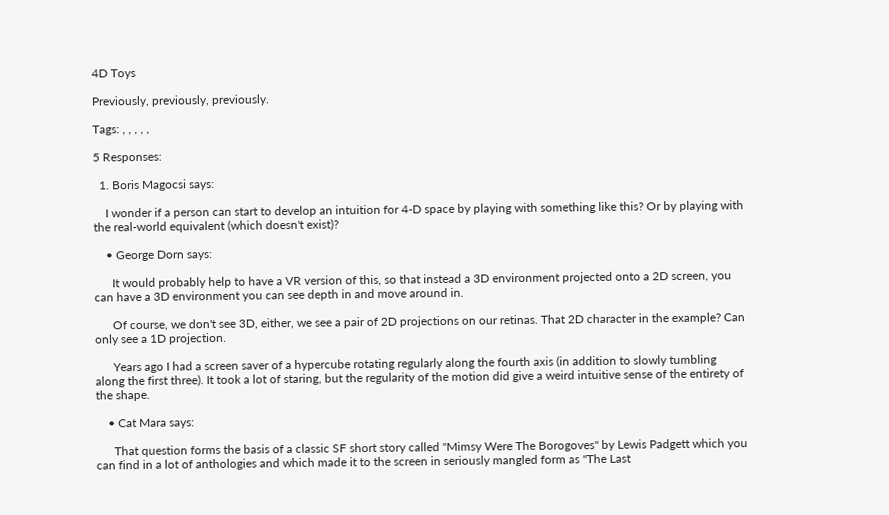4D Toys

Previously, previously, previously.

Tags: , , , , ,

5 Responses:

  1. Boris Magocsi says:

    I wonder if a person can start to develop an intuition for 4-D space by playing with something like this? Or by playing with the real-world equivalent (which doesn't exist)?

    • George Dorn says:

      It would probably help to have a VR version of this, so that instead a 3D environment projected onto a 2D screen, you can have a 3D environment you can see depth in and move around in.

      Of course, we don't see 3D, either, we see a pair of 2D projections on our retinas. That 2D character in the example? Can only see a 1D projection.

      Years ago I had a screen saver of a hypercube rotating regularly along the fourth axis (in addition to slowly tumbling along the first three). It took a lot of staring, but the regularity of the motion did give a weird intuitive sense of the entirety of the shape.

    • Cat Mara says:

      That question forms the basis of a classic SF short story called "Mimsy Were The Borogoves" by Lewis Padgett which you can find in a lot of anthologies and which made it to the screen in seriously mangled form as "The Last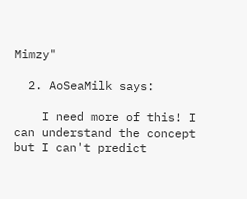Mimzy"

  2. AoSeaMilk says:

    I need more of this! I can understand the concept but I can't predict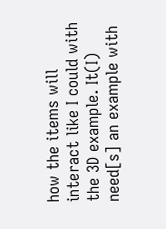how the items will interact like I could with the 3D example. It(I) need[s] an example with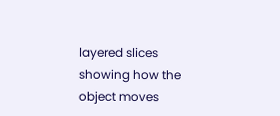layered slices showing how the object moves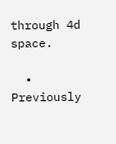through 4d space.

  • Previously